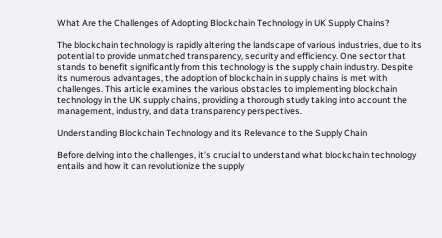What Are the Challenges of Adopting Blockchain Technology in UK Supply Chains?

The blockchain technology is rapidly altering the landscape of various industries, due to its potential to provide unmatched transparency, security and efficiency. One sector that stands to benefit significantly from this technology is the supply chain industry. Despite its numerous advantages, the adoption of blockchain in supply chains is met with challenges. This article examines the various obstacles to implementing blockchain technology in the UK supply chains, providing a thorough study taking into account the management, industry, and data transparency perspectives.

Understanding Blockchain Technology and its Relevance to the Supply Chain

Before delving into the challenges, it’s crucial to understand what blockchain technology entails and how it can revolutionize the supply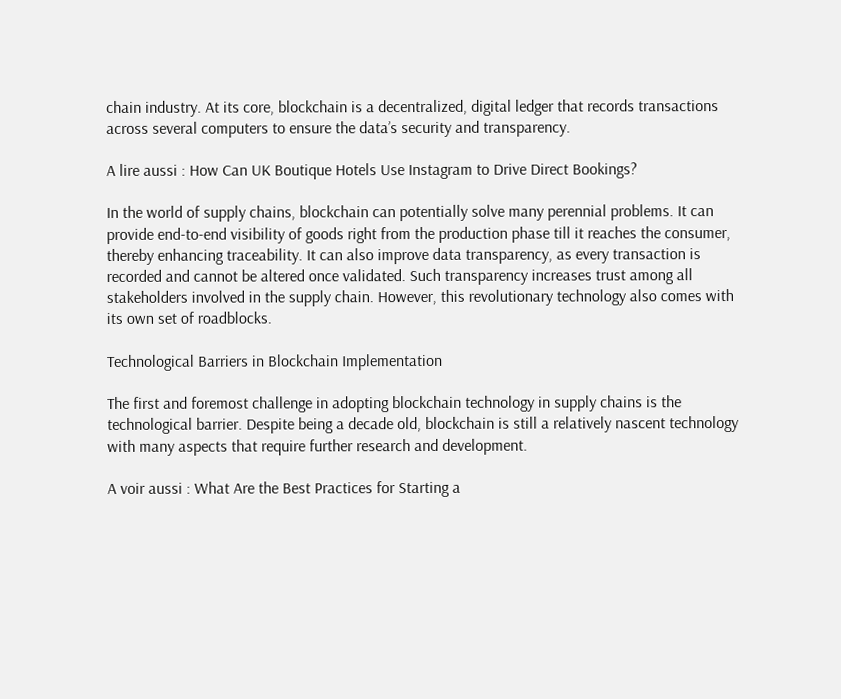chain industry. At its core, blockchain is a decentralized, digital ledger that records transactions across several computers to ensure the data’s security and transparency.

A lire aussi : How Can UK Boutique Hotels Use Instagram to Drive Direct Bookings?

In the world of supply chains, blockchain can potentially solve many perennial problems. It can provide end-to-end visibility of goods right from the production phase till it reaches the consumer, thereby enhancing traceability. It can also improve data transparency, as every transaction is recorded and cannot be altered once validated. Such transparency increases trust among all stakeholders involved in the supply chain. However, this revolutionary technology also comes with its own set of roadblocks.

Technological Barriers in Blockchain Implementation

The first and foremost challenge in adopting blockchain technology in supply chains is the technological barrier. Despite being a decade old, blockchain is still a relatively nascent technology with many aspects that require further research and development.

A voir aussi : What Are the Best Practices for Starting a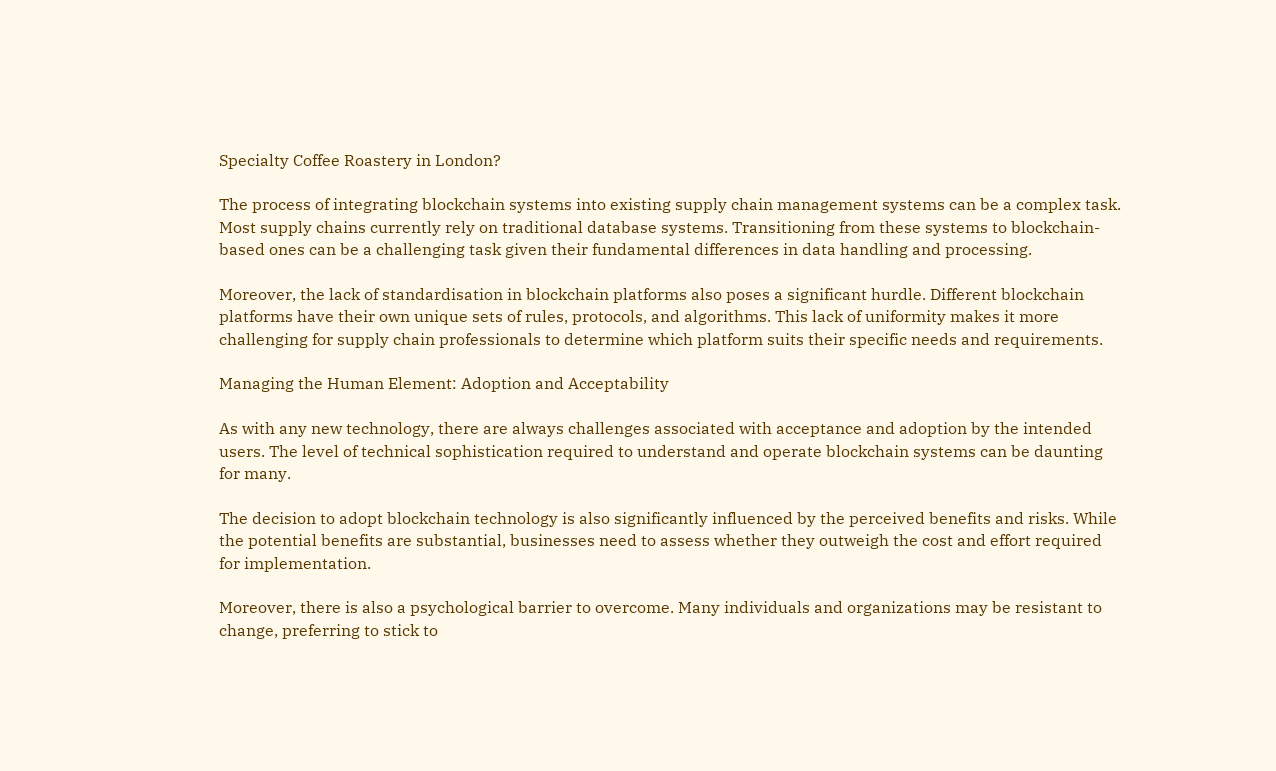Specialty Coffee Roastery in London?

The process of integrating blockchain systems into existing supply chain management systems can be a complex task. Most supply chains currently rely on traditional database systems. Transitioning from these systems to blockchain-based ones can be a challenging task given their fundamental differences in data handling and processing.

Moreover, the lack of standardisation in blockchain platforms also poses a significant hurdle. Different blockchain platforms have their own unique sets of rules, protocols, and algorithms. This lack of uniformity makes it more challenging for supply chain professionals to determine which platform suits their specific needs and requirements.

Managing the Human Element: Adoption and Acceptability

As with any new technology, there are always challenges associated with acceptance and adoption by the intended users. The level of technical sophistication required to understand and operate blockchain systems can be daunting for many.

The decision to adopt blockchain technology is also significantly influenced by the perceived benefits and risks. While the potential benefits are substantial, businesses need to assess whether they outweigh the cost and effort required for implementation.

Moreover, there is also a psychological barrier to overcome. Many individuals and organizations may be resistant to change, preferring to stick to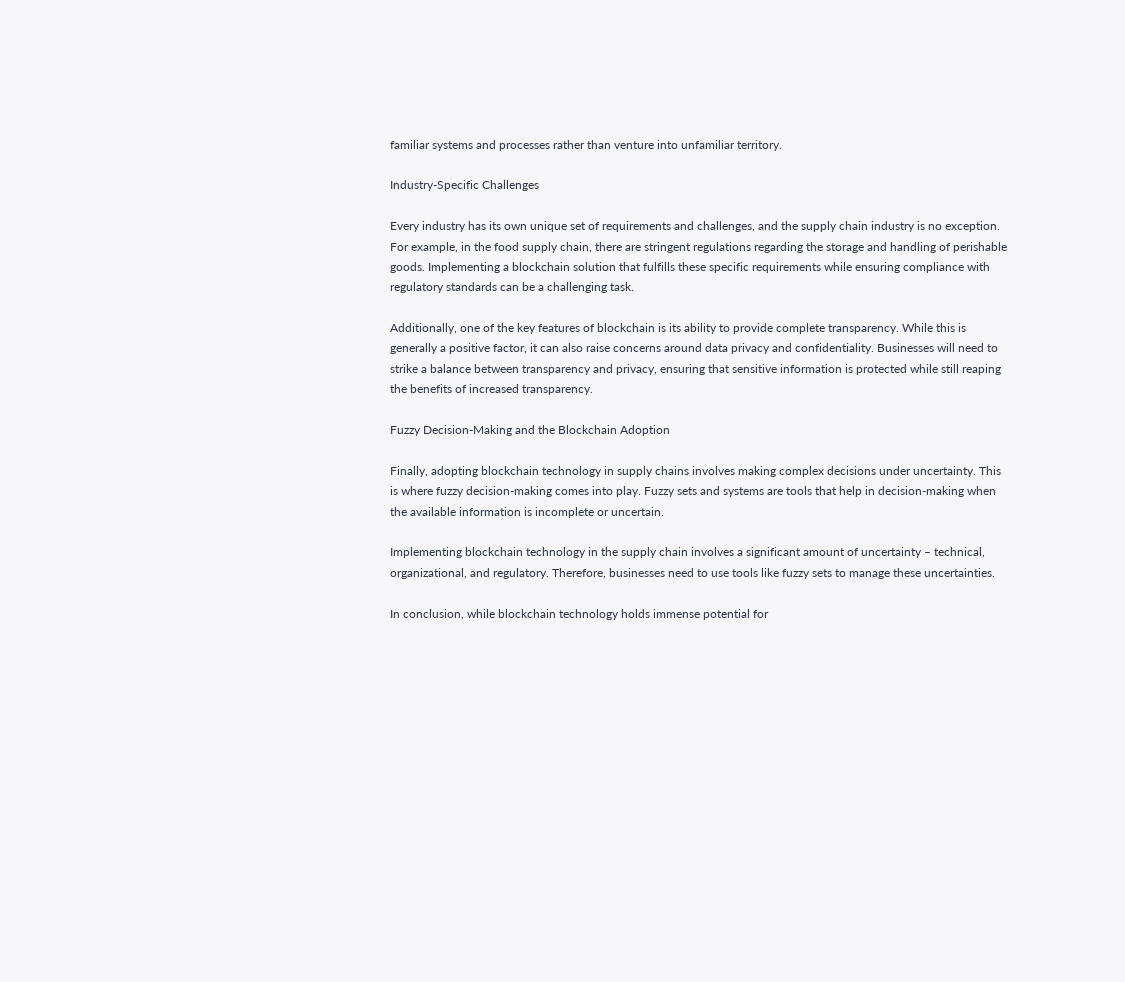familiar systems and processes rather than venture into unfamiliar territory.

Industry-Specific Challenges

Every industry has its own unique set of requirements and challenges, and the supply chain industry is no exception. For example, in the food supply chain, there are stringent regulations regarding the storage and handling of perishable goods. Implementing a blockchain solution that fulfills these specific requirements while ensuring compliance with regulatory standards can be a challenging task.

Additionally, one of the key features of blockchain is its ability to provide complete transparency. While this is generally a positive factor, it can also raise concerns around data privacy and confidentiality. Businesses will need to strike a balance between transparency and privacy, ensuring that sensitive information is protected while still reaping the benefits of increased transparency.

Fuzzy Decision-Making and the Blockchain Adoption

Finally, adopting blockchain technology in supply chains involves making complex decisions under uncertainty. This is where fuzzy decision-making comes into play. Fuzzy sets and systems are tools that help in decision-making when the available information is incomplete or uncertain.

Implementing blockchain technology in the supply chain involves a significant amount of uncertainty – technical, organizational, and regulatory. Therefore, businesses need to use tools like fuzzy sets to manage these uncertainties.

In conclusion, while blockchain technology holds immense potential for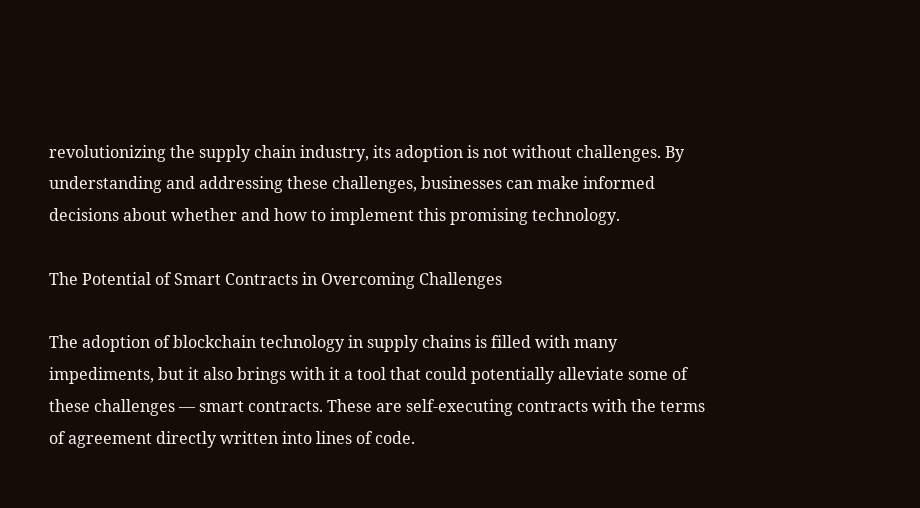revolutionizing the supply chain industry, its adoption is not without challenges. By understanding and addressing these challenges, businesses can make informed decisions about whether and how to implement this promising technology.

The Potential of Smart Contracts in Overcoming Challenges

The adoption of blockchain technology in supply chains is filled with many impediments, but it also brings with it a tool that could potentially alleviate some of these challenges — smart contracts. These are self-executing contracts with the terms of agreement directly written into lines of code.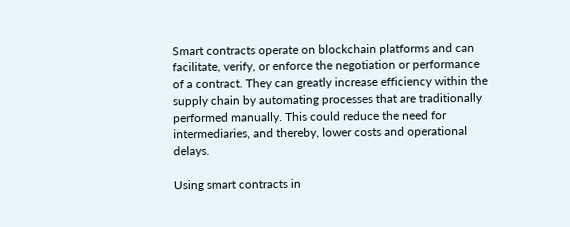Smart contracts operate on blockchain platforms and can facilitate, verify, or enforce the negotiation or performance of a contract. They can greatly increase efficiency within the supply chain by automating processes that are traditionally performed manually. This could reduce the need for intermediaries, and thereby, lower costs and operational delays.

Using smart contracts in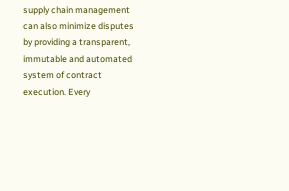supply chain management can also minimize disputes by providing a transparent, immutable and automated system of contract execution. Every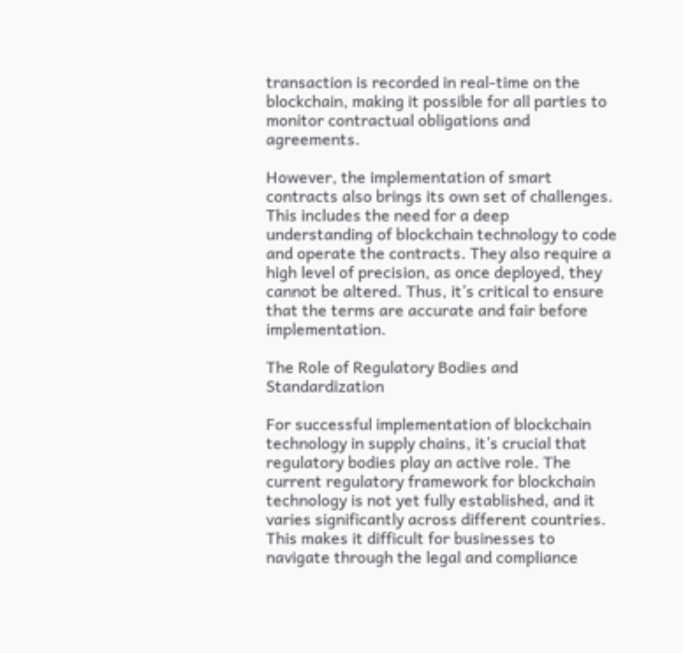transaction is recorded in real-time on the blockchain, making it possible for all parties to monitor contractual obligations and agreements.

However, the implementation of smart contracts also brings its own set of challenges. This includes the need for a deep understanding of blockchain technology to code and operate the contracts. They also require a high level of precision, as once deployed, they cannot be altered. Thus, it’s critical to ensure that the terms are accurate and fair before implementation.

The Role of Regulatory Bodies and Standardization

For successful implementation of blockchain technology in supply chains, it’s crucial that regulatory bodies play an active role. The current regulatory framework for blockchain technology is not yet fully established, and it varies significantly across different countries. This makes it difficult for businesses to navigate through the legal and compliance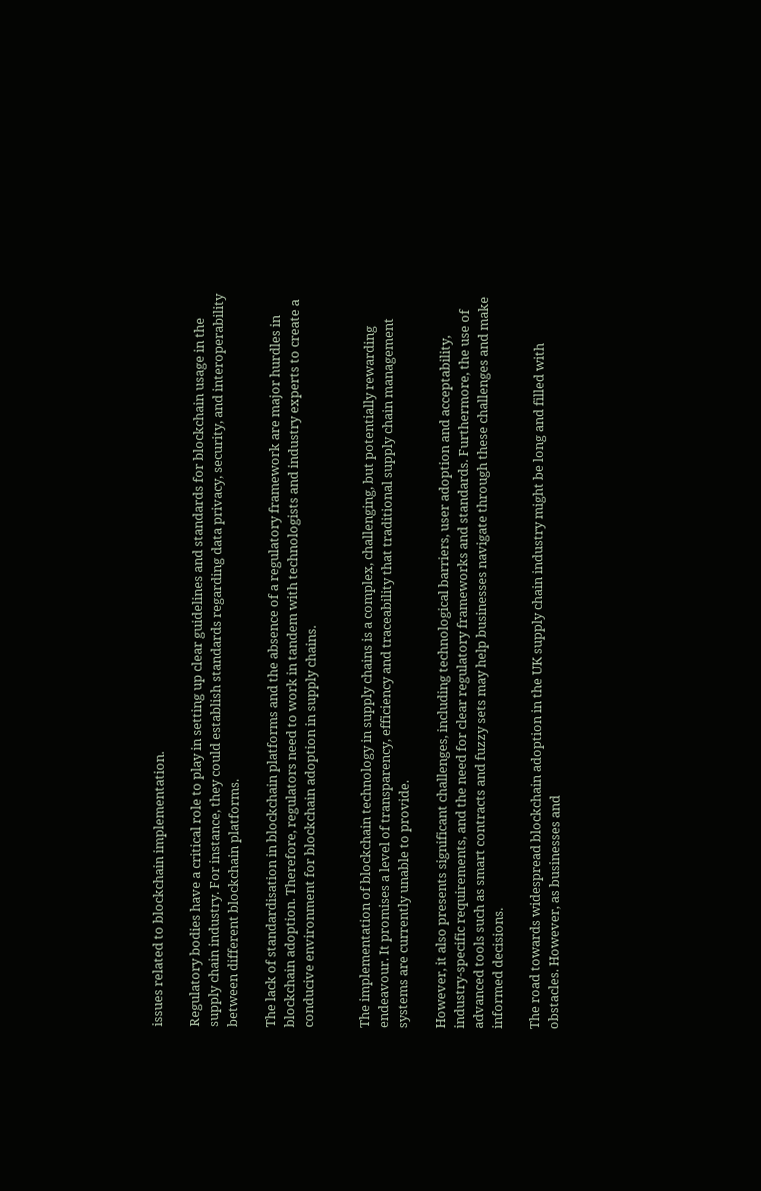issues related to blockchain implementation.

Regulatory bodies have a critical role to play in setting up clear guidelines and standards for blockchain usage in the supply chain industry. For instance, they could establish standards regarding data privacy, security, and interoperability between different blockchain platforms.

The lack of standardisation in blockchain platforms and the absence of a regulatory framework are major hurdles in blockchain adoption. Therefore, regulators need to work in tandem with technologists and industry experts to create a conducive environment for blockchain adoption in supply chains.


The implementation of blockchain technology in supply chains is a complex, challenging, but potentially rewarding endeavour. It promises a level of transparency, efficiency and traceability that traditional supply chain management systems are currently unable to provide.

However, it also presents significant challenges, including technological barriers, user adoption and acceptability, industry-specific requirements, and the need for clear regulatory frameworks and standards. Furthermore, the use of advanced tools such as smart contracts and fuzzy sets may help businesses navigate through these challenges and make informed decisions.

The road towards widespread blockchain adoption in the UK supply chain industry might be long and filled with obstacles. However, as businesses and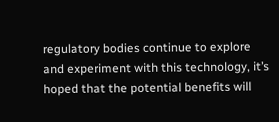regulatory bodies continue to explore and experiment with this technology, it’s hoped that the potential benefits will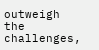outweigh the challenges,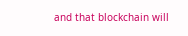and that blockchain will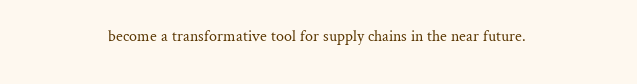become a transformative tool for supply chains in the near future.